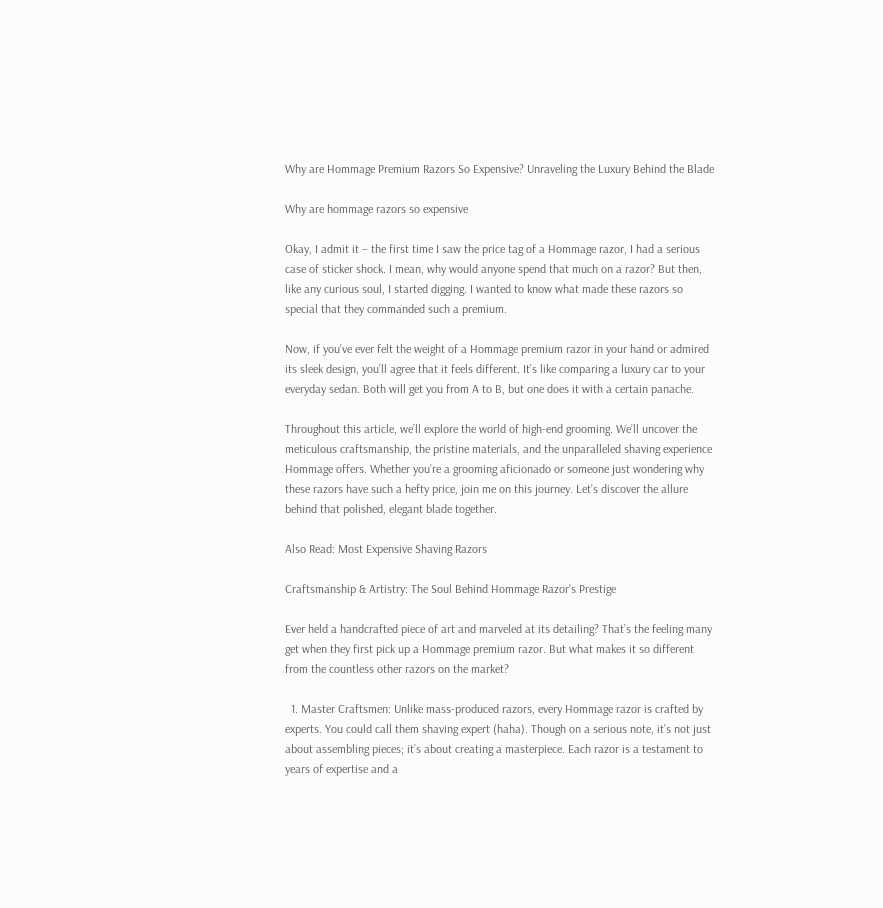Why are Hommage Premium Razors So Expensive? Unraveling the Luxury Behind the Blade

Why are hommage razors so expensive

Okay, I admit it – the first time I saw the price tag of a Hommage razor, I had a serious case of sticker shock. I mean, why would anyone spend that much on a razor? But then, like any curious soul, I started digging. I wanted to know what made these razors so special that they commanded such a premium.

Now, if you’ve ever felt the weight of a Hommage premium razor in your hand or admired its sleek design, you’ll agree that it feels different. It’s like comparing a luxury car to your everyday sedan. Both will get you from A to B, but one does it with a certain panache.

Throughout this article, we’ll explore the world of high-end grooming. We’ll uncover the meticulous craftsmanship, the pristine materials, and the unparalleled shaving experience Hommage offers. Whether you’re a grooming aficionado or someone just wondering why these razors have such a hefty price, join me on this journey. Let’s discover the allure behind that polished, elegant blade together.

Also Read: Most Expensive Shaving Razors

Craftsmanship & Artistry: The Soul Behind Hommage Razor’s Prestige

Ever held a handcrafted piece of art and marveled at its detailing? That’s the feeling many get when they first pick up a Hommage premium razor. But what makes it so different from the countless other razors on the market?

  1. Master Craftsmen: Unlike mass-produced razors, every Hommage razor is crafted by experts. You could call them shaving expert (haha). Though on a serious note, it’s not just about assembling pieces; it’s about creating a masterpiece. Each razor is a testament to years of expertise and a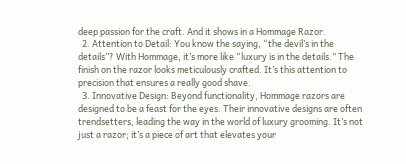deep passion for the craft. And it shows in a Hommage Razor.
  2. Attention to Detail: You know the saying, “the devil’s in the details”? With Hommage, it’s more like “luxury is in the details.” The finish on the razor looks meticulously crafted. It’s this attention to precision that ensures a really good shave.
  3. Innovative Design: Beyond functionality, Hommage razors are designed to be a feast for the eyes. Their innovative designs are often trendsetters, leading the way in the world of luxury grooming. It’s not just a razor; it’s a piece of art that elevates your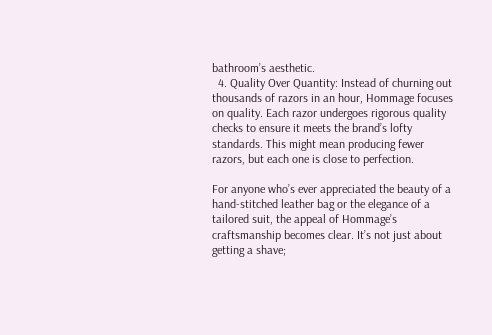bathroom’s aesthetic.
  4. Quality Over Quantity: Instead of churning out thousands of razors in an hour, Hommage focuses on quality. Each razor undergoes rigorous quality checks to ensure it meets the brand’s lofty standards. This might mean producing fewer razors, but each one is close to perfection.

For anyone who’s ever appreciated the beauty of a hand-stitched leather bag or the elegance of a tailored suit, the appeal of Hommage’s craftsmanship becomes clear. It’s not just about getting a shave;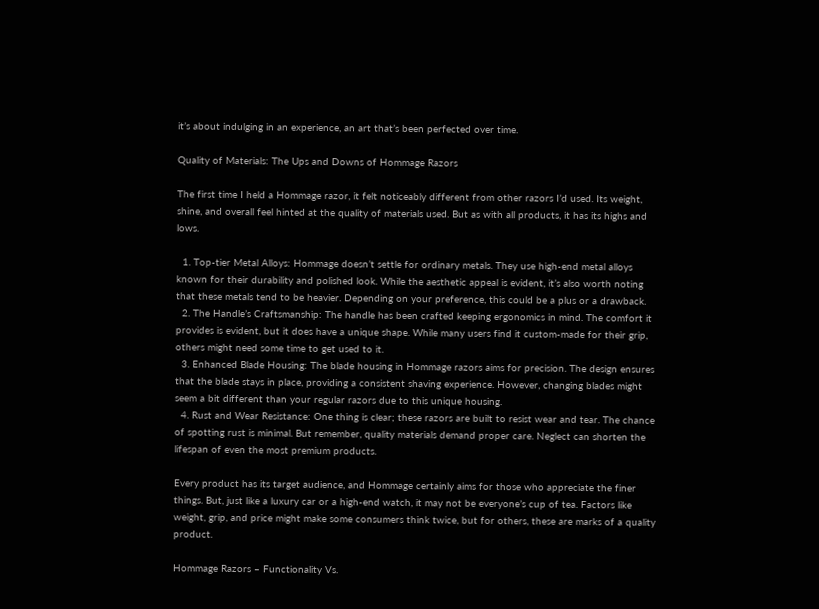it’s about indulging in an experience, an art that’s been perfected over time.

Quality of Materials: The Ups and Downs of Hommage Razors

The first time I held a Hommage razor, it felt noticeably different from other razors I’d used. Its weight, shine, and overall feel hinted at the quality of materials used. But as with all products, it has its highs and lows.

  1. Top-tier Metal Alloys: Hommage doesn’t settle for ordinary metals. They use high-end metal alloys known for their durability and polished look. While the aesthetic appeal is evident, it’s also worth noting that these metals tend to be heavier. Depending on your preference, this could be a plus or a drawback.
  2. The Handle’s Craftsmanship: The handle has been crafted keeping ergonomics in mind. The comfort it provides is evident, but it does have a unique shape. While many users find it custom-made for their grip, others might need some time to get used to it.
  3. Enhanced Blade Housing: The blade housing in Hommage razors aims for precision. The design ensures that the blade stays in place, providing a consistent shaving experience. However, changing blades might seem a bit different than your regular razors due to this unique housing.
  4. Rust and Wear Resistance: One thing is clear; these razors are built to resist wear and tear. The chance of spotting rust is minimal. But remember, quality materials demand proper care. Neglect can shorten the lifespan of even the most premium products.

Every product has its target audience, and Hommage certainly aims for those who appreciate the finer things. But, just like a luxury car or a high-end watch, it may not be everyone’s cup of tea. Factors like weight, grip, and price might make some consumers think twice, but for others, these are marks of a quality product.

Hommage Razors – Functionality Vs.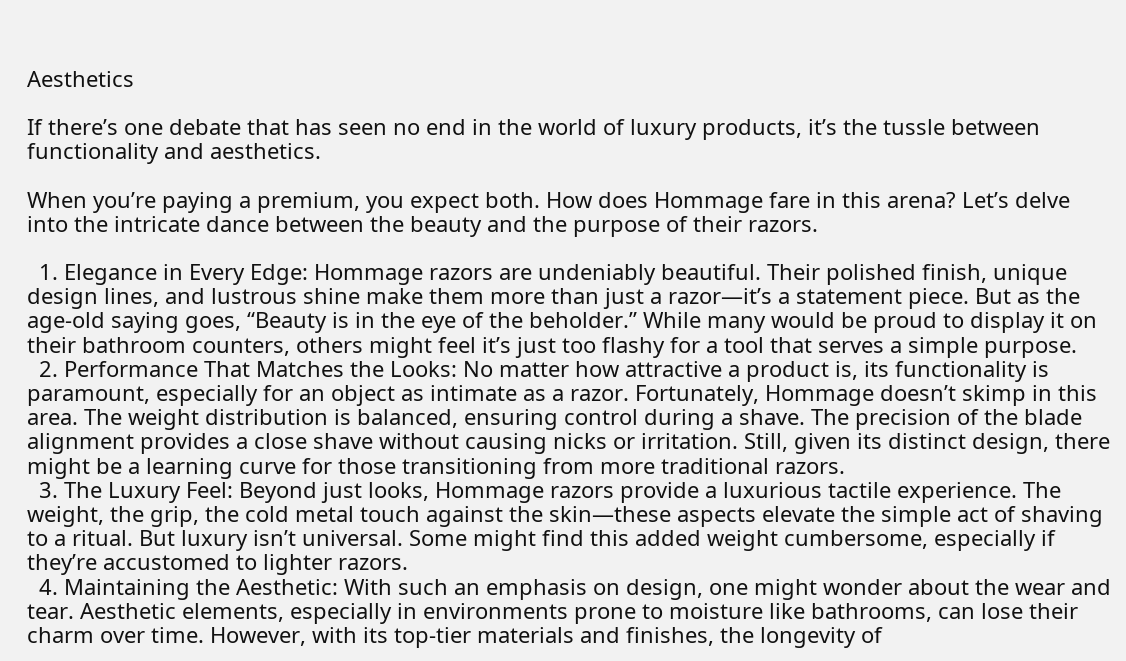Aesthetics

If there’s one debate that has seen no end in the world of luxury products, it’s the tussle between functionality and aesthetics.

When you’re paying a premium, you expect both. How does Hommage fare in this arena? Let’s delve into the intricate dance between the beauty and the purpose of their razors.

  1. Elegance in Every Edge: Hommage razors are undeniably beautiful. Their polished finish, unique design lines, and lustrous shine make them more than just a razor—it’s a statement piece. But as the age-old saying goes, “Beauty is in the eye of the beholder.” While many would be proud to display it on their bathroom counters, others might feel it’s just too flashy for a tool that serves a simple purpose.
  2. Performance That Matches the Looks: No matter how attractive a product is, its functionality is paramount, especially for an object as intimate as a razor. Fortunately, Hommage doesn’t skimp in this area. The weight distribution is balanced, ensuring control during a shave. The precision of the blade alignment provides a close shave without causing nicks or irritation. Still, given its distinct design, there might be a learning curve for those transitioning from more traditional razors.
  3. The Luxury Feel: Beyond just looks, Hommage razors provide a luxurious tactile experience. The weight, the grip, the cold metal touch against the skin—these aspects elevate the simple act of shaving to a ritual. But luxury isn’t universal. Some might find this added weight cumbersome, especially if they’re accustomed to lighter razors.
  4. Maintaining the Aesthetic: With such an emphasis on design, one might wonder about the wear and tear. Aesthetic elements, especially in environments prone to moisture like bathrooms, can lose their charm over time. However, with its top-tier materials and finishes, the longevity of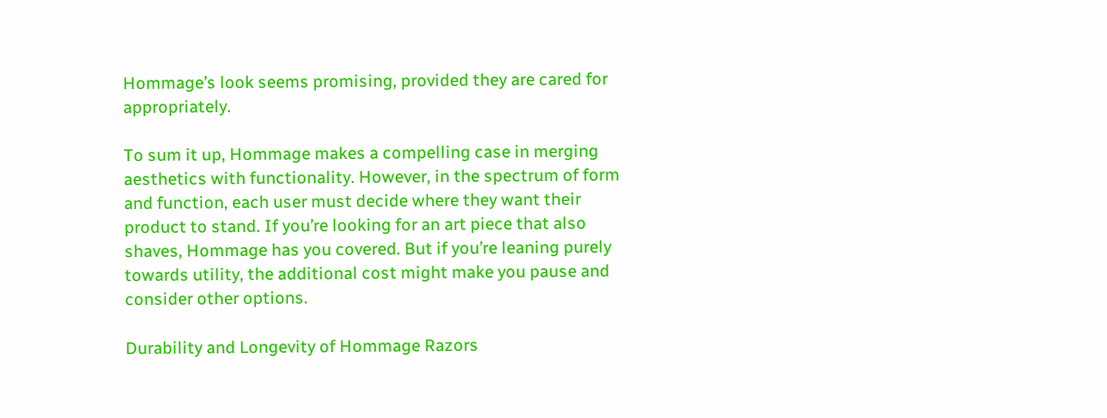Hommage’s look seems promising, provided they are cared for appropriately.

To sum it up, Hommage makes a compelling case in merging aesthetics with functionality. However, in the spectrum of form and function, each user must decide where they want their product to stand. If you’re looking for an art piece that also shaves, Hommage has you covered. But if you’re leaning purely towards utility, the additional cost might make you pause and consider other options.

Durability and Longevity of Hommage Razors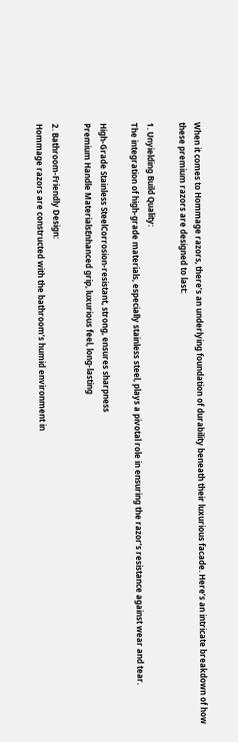When it comes to Hommage razors, there’s an underlying foundation of durability beneath their luxurious facade. Here’s an intricate breakdown of how these premium razors are designed to last:

1. Unyielding Build Quality:
The integration of high-grade materials, especially stainless steel, plays a pivotal role in ensuring the razor’s resistance against wear and tear.

High-Grade Stainless SteelCorrosion-resistant, strong, ensures sharpness
Premium Handle MaterialsEnhanced grip, luxurious feel, long-lasting

2. Bathroom-Friendly Design:
Hommage razors are constructed with the bathroom’s humid environment in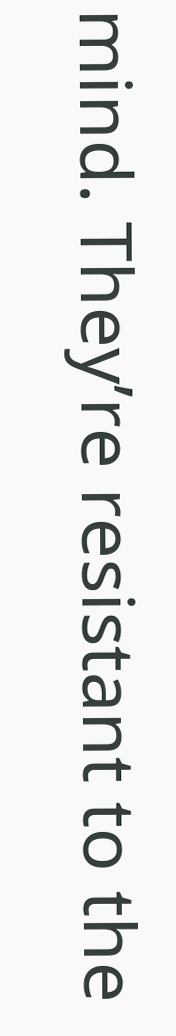mind. They’re resistant to the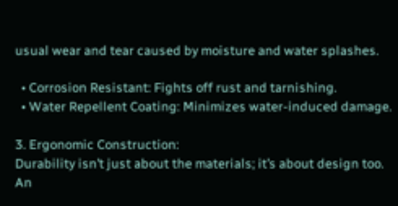usual wear and tear caused by moisture and water splashes.

  • Corrosion Resistant: Fights off rust and tarnishing.
  • Water Repellent Coating: Minimizes water-induced damage.

3. Ergonomic Construction:
Durability isn’t just about the materials; it’s about design too. An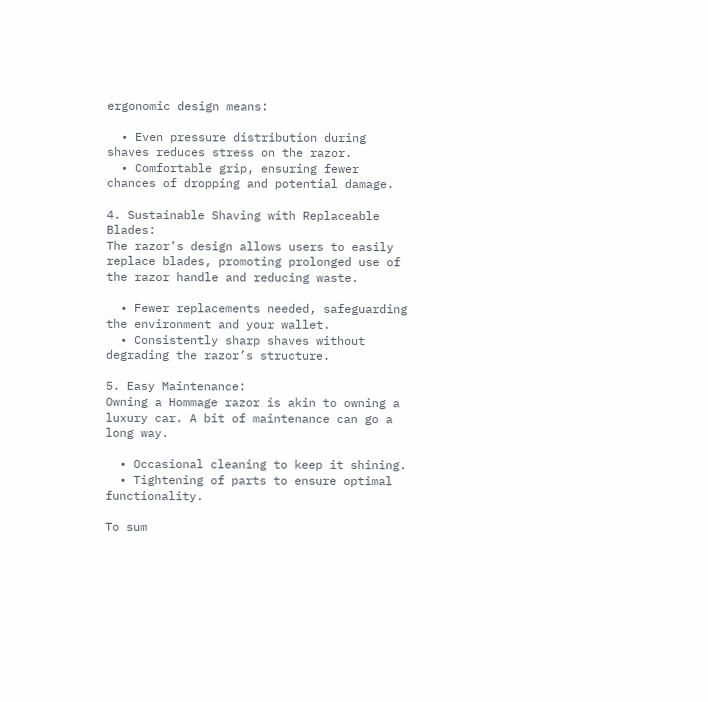ergonomic design means:

  • Even pressure distribution during shaves reduces stress on the razor.
  • Comfortable grip, ensuring fewer chances of dropping and potential damage.

4. Sustainable Shaving with Replaceable Blades:
The razor’s design allows users to easily replace blades, promoting prolonged use of the razor handle and reducing waste.

  • Fewer replacements needed, safeguarding the environment and your wallet.
  • Consistently sharp shaves without degrading the razor’s structure.

5. Easy Maintenance:
Owning a Hommage razor is akin to owning a luxury car. A bit of maintenance can go a long way.

  • Occasional cleaning to keep it shining.
  • Tightening of parts to ensure optimal functionality.

To sum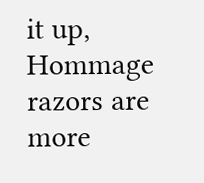it up, Hommage razors are more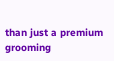than just a premium grooming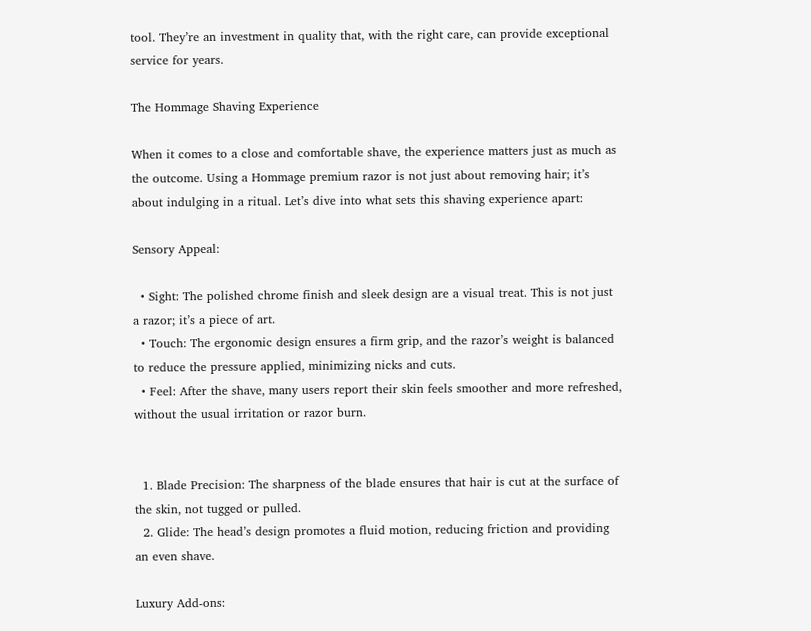tool. They’re an investment in quality that, with the right care, can provide exceptional service for years.

The Hommage Shaving Experience

When it comes to a close and comfortable shave, the experience matters just as much as the outcome. Using a Hommage premium razor is not just about removing hair; it’s about indulging in a ritual. Let’s dive into what sets this shaving experience apart:

Sensory Appeal:

  • Sight: The polished chrome finish and sleek design are a visual treat. This is not just a razor; it’s a piece of art.
  • Touch: The ergonomic design ensures a firm grip, and the razor’s weight is balanced to reduce the pressure applied, minimizing nicks and cuts.
  • Feel: After the shave, many users report their skin feels smoother and more refreshed, without the usual irritation or razor burn.


  1. Blade Precision: The sharpness of the blade ensures that hair is cut at the surface of the skin, not tugged or pulled.
  2. Glide: The head’s design promotes a fluid motion, reducing friction and providing an even shave.

Luxury Add-ons: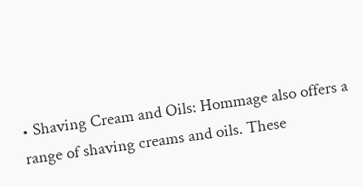• Shaving Cream and Oils: Hommage also offers a range of shaving creams and oils. These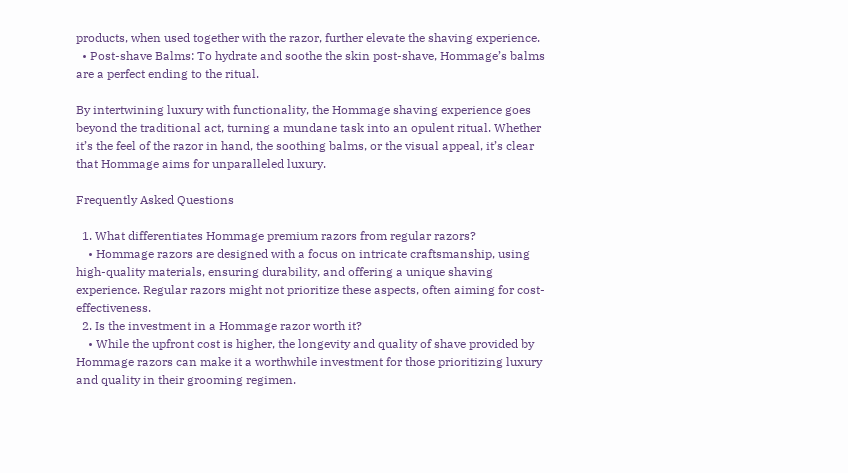products, when used together with the razor, further elevate the shaving experience.
  • Post-shave Balms: To hydrate and soothe the skin post-shave, Hommage’s balms are a perfect ending to the ritual.

By intertwining luxury with functionality, the Hommage shaving experience goes beyond the traditional act, turning a mundane task into an opulent ritual. Whether it’s the feel of the razor in hand, the soothing balms, or the visual appeal, it’s clear that Hommage aims for unparalleled luxury.

Frequently Asked Questions

  1. What differentiates Hommage premium razors from regular razors?
    • Hommage razors are designed with a focus on intricate craftsmanship, using high-quality materials, ensuring durability, and offering a unique shaving experience. Regular razors might not prioritize these aspects, often aiming for cost-effectiveness.
  2. Is the investment in a Hommage razor worth it?
    • While the upfront cost is higher, the longevity and quality of shave provided by Hommage razors can make it a worthwhile investment for those prioritizing luxury and quality in their grooming regimen.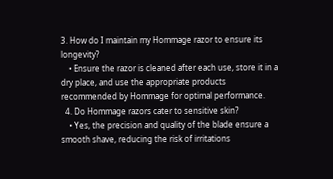3. How do I maintain my Hommage razor to ensure its longevity?
    • Ensure the razor is cleaned after each use, store it in a dry place, and use the appropriate products recommended by Hommage for optimal performance.
  4. Do Hommage razors cater to sensitive skin?
    • Yes, the precision and quality of the blade ensure a smooth shave, reducing the risk of irritations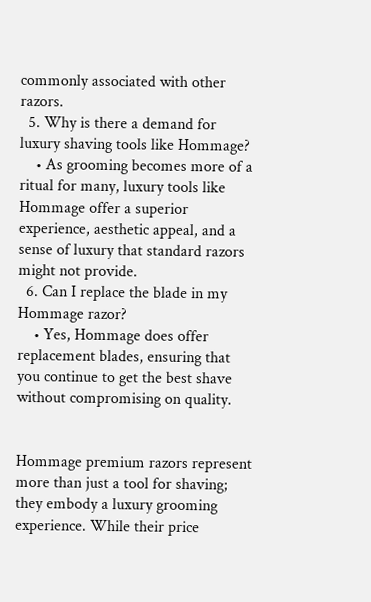commonly associated with other razors.
  5. Why is there a demand for luxury shaving tools like Hommage?
    • As grooming becomes more of a ritual for many, luxury tools like Hommage offer a superior experience, aesthetic appeal, and a sense of luxury that standard razors might not provide.
  6. Can I replace the blade in my Hommage razor?
    • Yes, Hommage does offer replacement blades, ensuring that you continue to get the best shave without compromising on quality.


Hommage premium razors represent more than just a tool for shaving; they embody a luxury grooming experience. While their price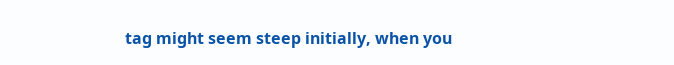tag might seem steep initially, when you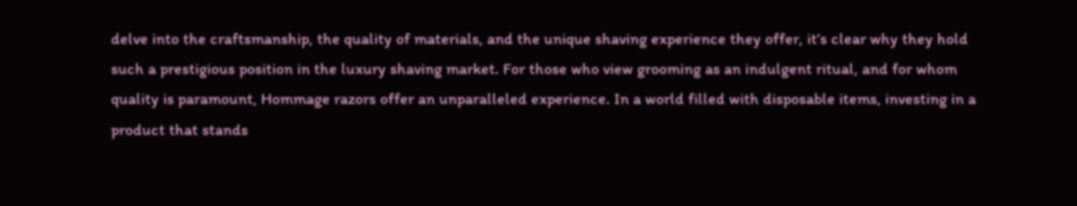delve into the craftsmanship, the quality of materials, and the unique shaving experience they offer, it’s clear why they hold such a prestigious position in the luxury shaving market. For those who view grooming as an indulgent ritual, and for whom quality is paramount, Hommage razors offer an unparalleled experience. In a world filled with disposable items, investing in a product that stands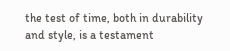the test of time, both in durability and style, is a testament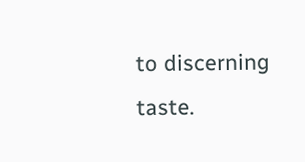to discerning taste.